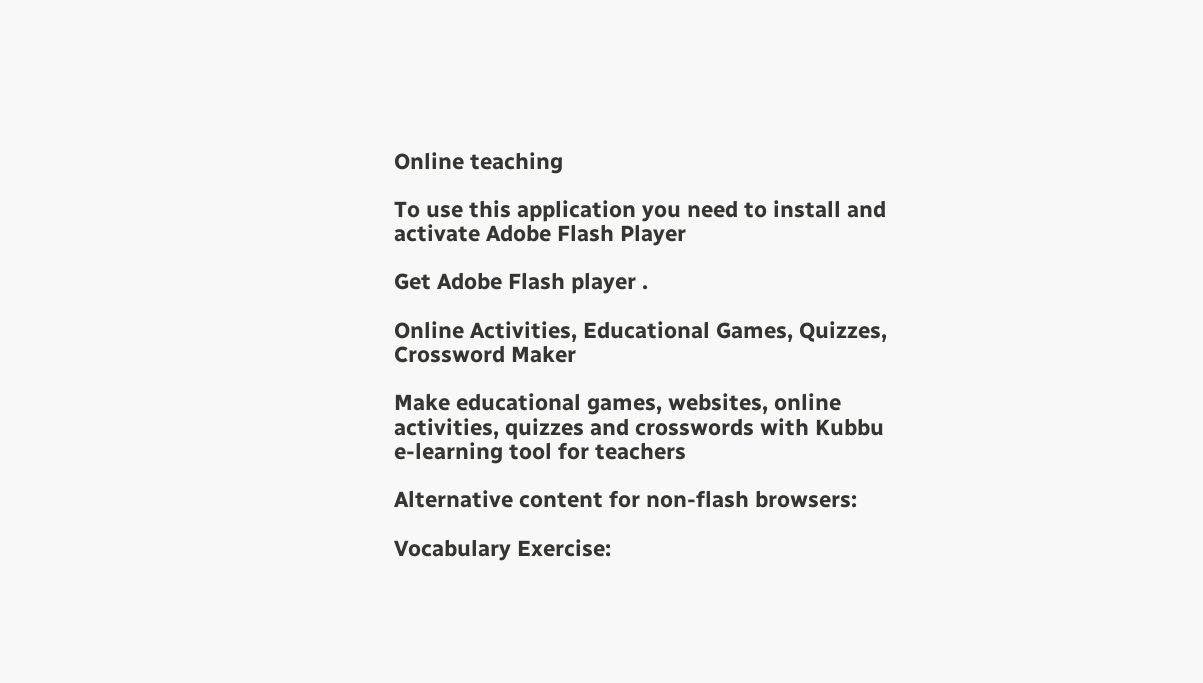Online teaching

To use this application you need to install and activate Adobe Flash Player

Get Adobe Flash player .

Online Activities, Educational Games, Quizzes, Crossword Maker

Make educational games, websites, online activities, quizzes and crosswords with Kubbu e-learning tool for teachers

Alternative content for non-flash browsers:

Vocabulary Exercise: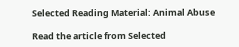Selected Reading Material: Animal Abuse

Read the article from Selected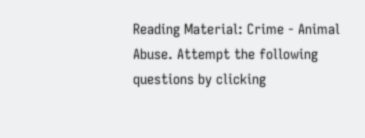Reading Material: Crime - Animal Abuse. Attempt the following questions by clicking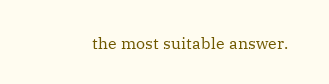the most suitable answer.